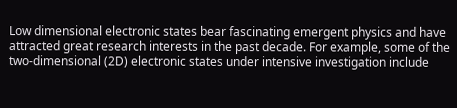Low dimensional electronic states bear fascinating emergent physics and have attracted great research interests in the past decade. For example, some of the two-dimensional (2D) electronic states under intensive investigation include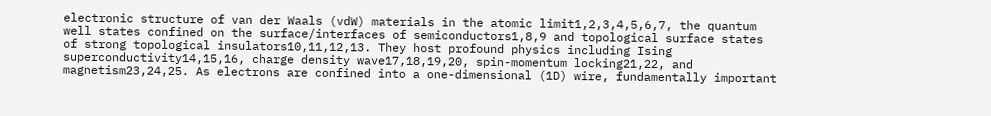electronic structure of van der Waals (vdW) materials in the atomic limit1,2,3,4,5,6,7, the quantum well states confined on the surface/interfaces of semiconductors1,8,9 and topological surface states of strong topological insulators10,11,12,13. They host profound physics including Ising superconductivity14,15,16, charge density wave17,18,19,20, spin-momentum locking21,22, and magnetism23,24,25. As electrons are confined into a one-dimensional (1D) wire, fundamentally important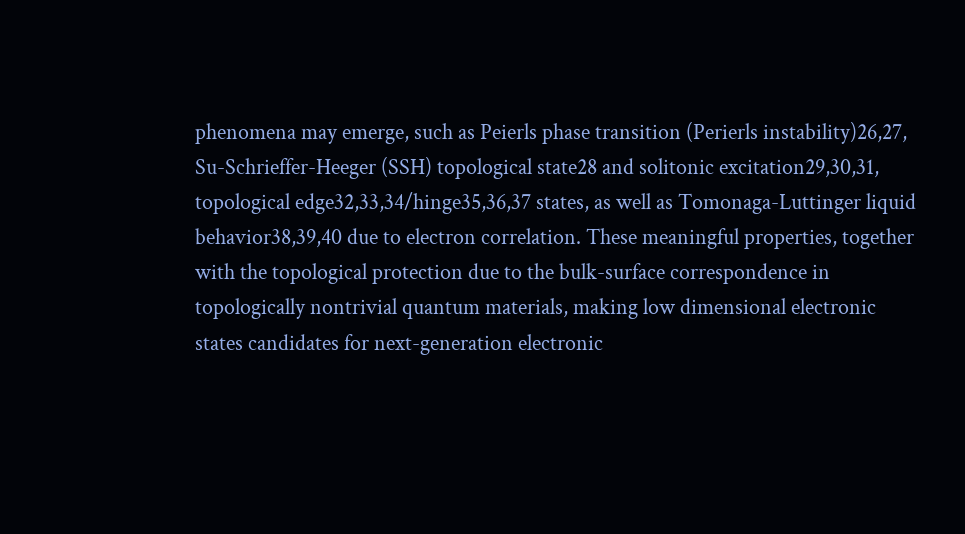phenomena may emerge, such as Peierls phase transition (Perierls instability)26,27, Su-Schrieffer-Heeger (SSH) topological state28 and solitonic excitation29,30,31, topological edge32,33,34/hinge35,36,37 states, as well as Tomonaga-Luttinger liquid behavior38,39,40 due to electron correlation. These meaningful properties, together with the topological protection due to the bulk-surface correspondence in topologically nontrivial quantum materials, making low dimensional electronic states candidates for next-generation electronic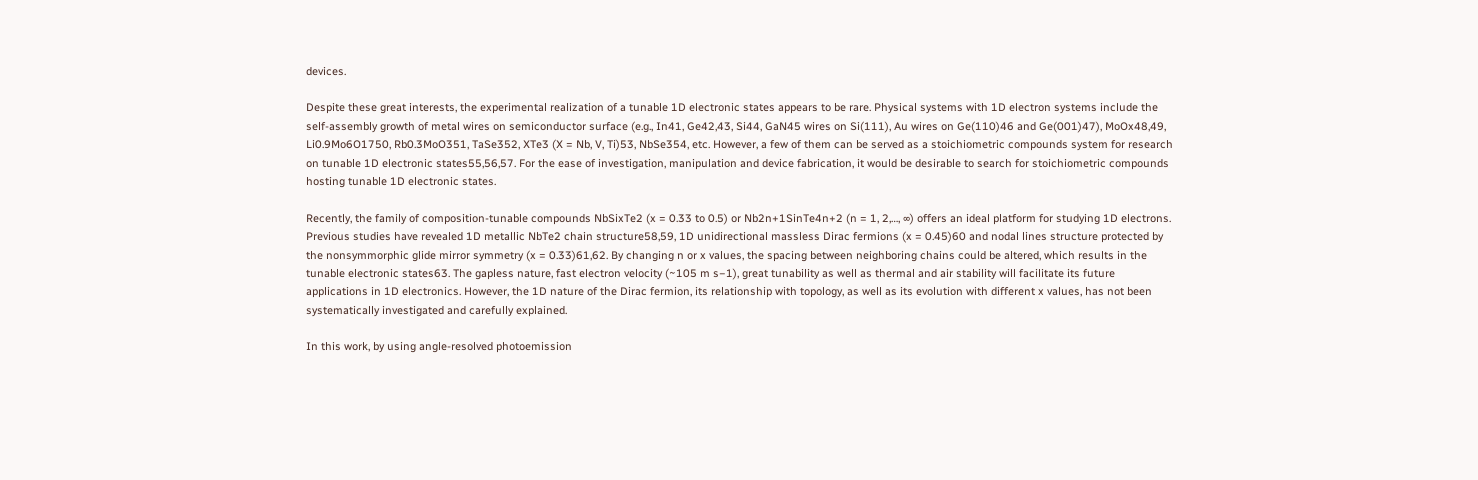devices.

Despite these great interests, the experimental realization of a tunable 1D electronic states appears to be rare. Physical systems with 1D electron systems include the self-assembly growth of metal wires on semiconductor surface (e.g., In41, Ge42,43, Si44, GaN45 wires on Si(111), Au wires on Ge(110)46 and Ge(001)47), MoOx48,49, Li0.9Mo6O1750, Rb0.3MoO351, TaSe352, XTe3 (X = Nb, V, Ti)53, NbSe354, etc. However, a few of them can be served as a stoichiometric compounds system for research on tunable 1D electronic states55,56,57. For the ease of investigation, manipulation and device fabrication, it would be desirable to search for stoichiometric compounds hosting tunable 1D electronic states.

Recently, the family of composition-tunable compounds NbSixTe2 (x = 0.33 to 0.5) or Nb2n+1SinTe4n+2 (n = 1, 2,…, ∞) offers an ideal platform for studying 1D electrons. Previous studies have revealed 1D metallic NbTe2 chain structure58,59, 1D unidirectional massless Dirac fermions (x = 0.45)60 and nodal lines structure protected by the nonsymmorphic glide mirror symmetry (x = 0.33)61,62. By changing n or x values, the spacing between neighboring chains could be altered, which results in the tunable electronic states63. The gapless nature, fast electron velocity (~105 m s−1), great tunability as well as thermal and air stability will facilitate its future applications in 1D electronics. However, the 1D nature of the Dirac fermion, its relationship with topology, as well as its evolution with different x values, has not been systematically investigated and carefully explained.

In this work, by using angle-resolved photoemission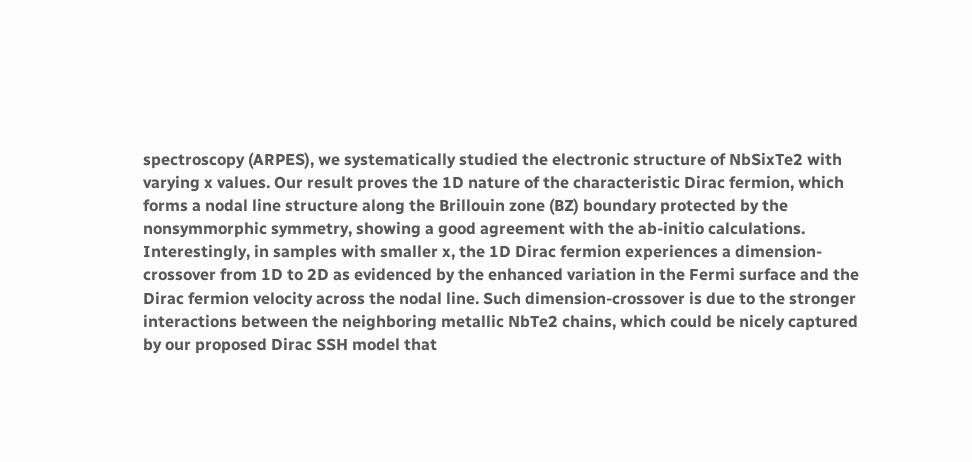spectroscopy (ARPES), we systematically studied the electronic structure of NbSixTe2 with varying x values. Our result proves the 1D nature of the characteristic Dirac fermion, which forms a nodal line structure along the Brillouin zone (BZ) boundary protected by the nonsymmorphic symmetry, showing a good agreement with the ab-initio calculations. Interestingly, in samples with smaller x, the 1D Dirac fermion experiences a dimension-crossover from 1D to 2D as evidenced by the enhanced variation in the Fermi surface and the Dirac fermion velocity across the nodal line. Such dimension-crossover is due to the stronger interactions between the neighboring metallic NbTe2 chains, which could be nicely captured by our proposed Dirac SSH model that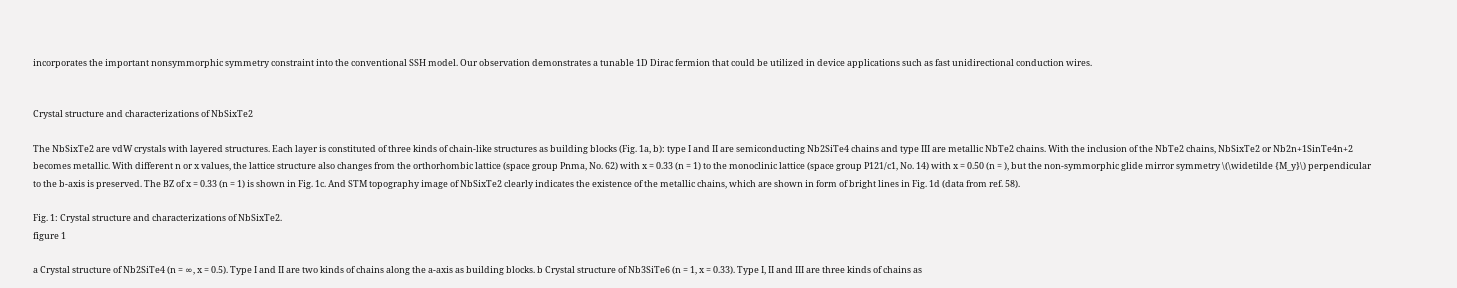incorporates the important nonsymmorphic symmetry constraint into the conventional SSH model. Our observation demonstrates a tunable 1D Dirac fermion that could be utilized in device applications such as fast unidirectional conduction wires.


Crystal structure and characterizations of NbSixTe2

The NbSixTe2 are vdW crystals with layered structures. Each layer is constituted of three kinds of chain-like structures as building blocks (Fig. 1a, b): type I and II are semiconducting Nb2SiTe4 chains and type III are metallic NbTe2 chains. With the inclusion of the NbTe2 chains, NbSixTe2 or Nb2n+1SinTe4n+2 becomes metallic. With different n or x values, the lattice structure also changes from the orthorhombic lattice (space group Pnma, No. 62) with x = 0.33 (n = 1) to the monoclinic lattice (space group P121/c1, No. 14) with x = 0.50 (n = ), but the non-symmorphic glide mirror symmetry \(\widetilde {M_y}\) perpendicular to the b-axis is preserved. The BZ of x = 0.33 (n = 1) is shown in Fig. 1c. And STM topography image of NbSixTe2 clearly indicates the existence of the metallic chains, which are shown in form of bright lines in Fig. 1d (data from ref. 58).

Fig. 1: Crystal structure and characterizations of NbSixTe2.
figure 1

a Crystal structure of Nb2SiTe4 (n = ∞, x = 0.5). Type I and II are two kinds of chains along the a-axis as building blocks. b Crystal structure of Nb3SiTe6 (n = 1, x = 0.33). Type I, II and III are three kinds of chains as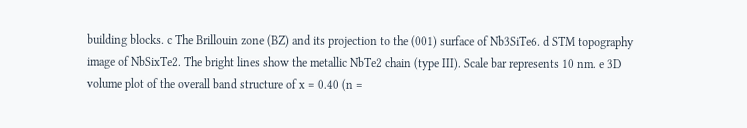building blocks. c The Brillouin zone (BZ) and its projection to the (001) surface of Nb3SiTe6. d STM topography image of NbSixTe2. The bright lines show the metallic NbTe2 chain (type III). Scale bar represents 10 nm. e 3D volume plot of the overall band structure of x = 0.40 (n =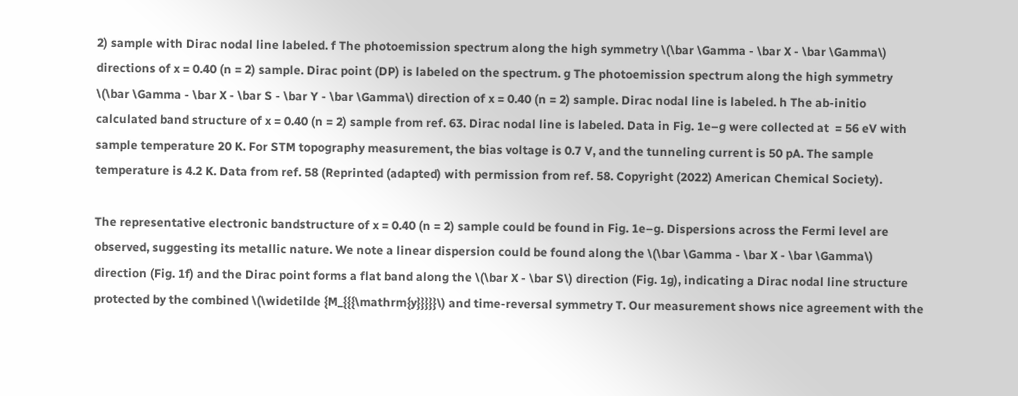2) sample with Dirac nodal line labeled. f The photoemission spectrum along the high symmetry \(\bar \Gamma - \bar X - \bar \Gamma\) directions of x = 0.40 (n = 2) sample. Dirac point (DP) is labeled on the spectrum. g The photoemission spectrum along the high symmetry \(\bar \Gamma - \bar X - \bar S - \bar Y - \bar \Gamma\) direction of x = 0.40 (n = 2) sample. Dirac nodal line is labeled. h The ab-initio calculated band structure of x = 0.40 (n = 2) sample from ref. 63. Dirac nodal line is labeled. Data in Fig. 1e–g were collected at  = 56 eV with sample temperature 20 K. For STM topography measurement, the bias voltage is 0.7 V, and the tunneling current is 50 pA. The sample temperature is 4.2 K. Data from ref. 58 (Reprinted (adapted) with permission from ref. 58. Copyright (2022) American Chemical Society).

The representative electronic bandstructure of x = 0.40 (n = 2) sample could be found in Fig. 1e–g. Dispersions across the Fermi level are observed, suggesting its metallic nature. We note a linear dispersion could be found along the \(\bar \Gamma - \bar X - \bar \Gamma\) direction (Fig. 1f) and the Dirac point forms a flat band along the \(\bar X - \bar S\) direction (Fig. 1g), indicating a Dirac nodal line structure protected by the combined \(\widetilde {M_{{{\mathrm{y}}}}}\) and time-reversal symmetry T. Our measurement shows nice agreement with the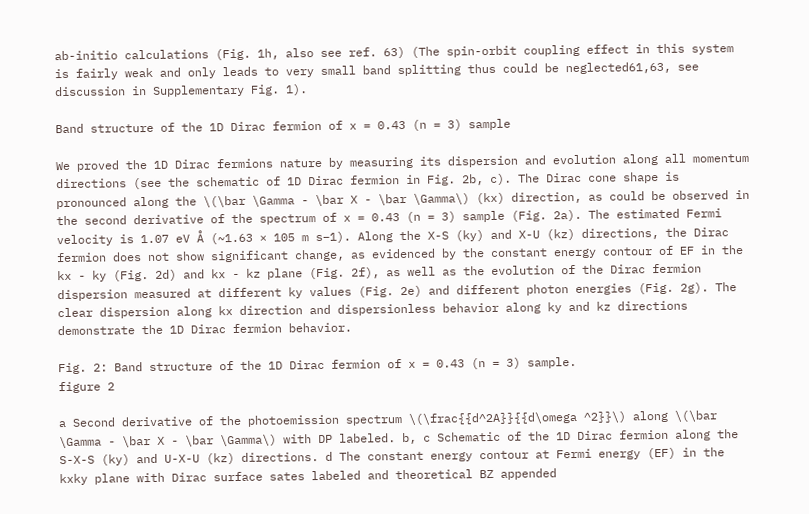ab-initio calculations (Fig. 1h, also see ref. 63) (The spin-orbit coupling effect in this system is fairly weak and only leads to very small band splitting thus could be neglected61,63, see discussion in Supplementary Fig. 1).

Band structure of the 1D Dirac fermion of x = 0.43 (n = 3) sample

We proved the 1D Dirac fermions nature by measuring its dispersion and evolution along all momentum directions (see the schematic of 1D Dirac fermion in Fig. 2b, c). The Dirac cone shape is pronounced along the \(\bar \Gamma - \bar X - \bar \Gamma\) (kx) direction, as could be observed in the second derivative of the spectrum of x = 0.43 (n = 3) sample (Fig. 2a). The estimated Fermi velocity is 1.07 eV Å (~1.63 × 105 m s−1). Along the X-S (ky) and X-U (kz) directions, the Dirac fermion does not show significant change, as evidenced by the constant energy contour of EF in the kx - ky (Fig. 2d) and kx - kz plane (Fig. 2f), as well as the evolution of the Dirac fermion dispersion measured at different ky values (Fig. 2e) and different photon energies (Fig. 2g). The clear dispersion along kx direction and dispersionless behavior along ky and kz directions demonstrate the 1D Dirac fermion behavior.

Fig. 2: Band structure of the 1D Dirac fermion of x = 0.43 (n = 3) sample.
figure 2

a Second derivative of the photoemission spectrum \(\frac{{d^2A}}{{d\omega ^2}}\) along \(\bar \Gamma - \bar X - \bar \Gamma\) with DP labeled. b, c Schematic of the 1D Dirac fermion along the S-X-S (ky) and U-X-U (kz) directions. d The constant energy contour at Fermi energy (EF) in the kxky plane with Dirac surface sates labeled and theoretical BZ appended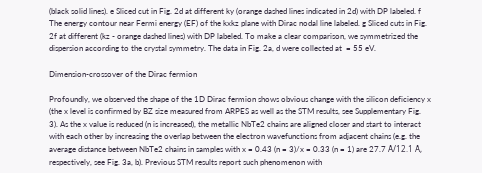(black solid lines). e Sliced cut in Fig. 2d at different ky (orange dashed lines indicated in 2d) with DP labeled. f The energy contour near Fermi energy (EF) of the kxkz plane with Dirac nodal line labeled. g Sliced cuts in Fig. 2f at different (kz - orange dashed lines) with DP labeled. To make a clear comparison, we symmetrized the dispersion according to the crystal symmetry. The data in Fig. 2a, d were collected at  = 55 eV.

Dimension-crossover of the Dirac fermion

Profoundly, we observed the shape of the 1D Dirac fermion shows obvious change with the silicon deficiency x (the x level is confirmed by BZ size measured from ARPES as well as the STM results, see Supplementary Fig. 3). As the x value is reduced (n is increased), the metallic NbTe2 chains are aligned closer and start to interact with each other by increasing the overlap between the electron wavefunctions from adjacent chains (e.g. the average distance between NbTe2 chains in samples with x = 0.43 (n = 3)/x = 0.33 (n = 1) are 27.7 Å/12.1 Å, respectively, see Fig. 3a, b). Previous STM results report such phenomenon with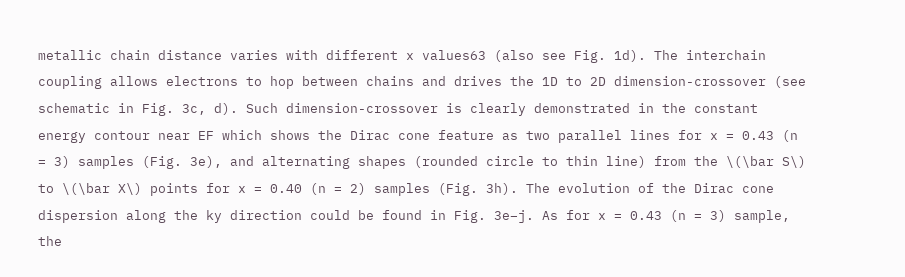metallic chain distance varies with different x values63 (also see Fig. 1d). The interchain coupling allows electrons to hop between chains and drives the 1D to 2D dimension-crossover (see schematic in Fig. 3c, d). Such dimension-crossover is clearly demonstrated in the constant energy contour near EF which shows the Dirac cone feature as two parallel lines for x = 0.43 (n = 3) samples (Fig. 3e), and alternating shapes (rounded circle to thin line) from the \(\bar S\) to \(\bar X\) points for x = 0.40 (n = 2) samples (Fig. 3h). The evolution of the Dirac cone dispersion along the ky direction could be found in Fig. 3e–j. As for x = 0.43 (n = 3) sample, the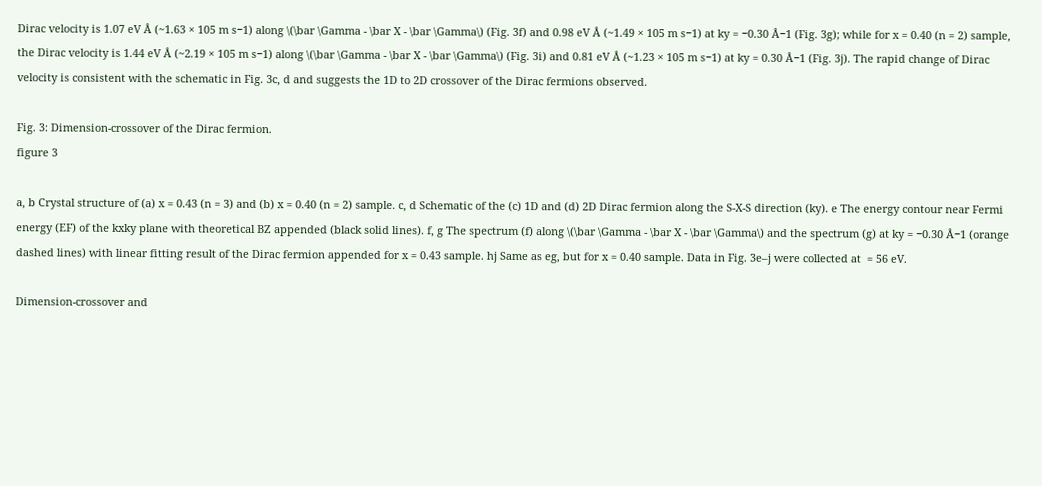Dirac velocity is 1.07 eV Å (~1.63 × 105 m s−1) along \(\bar \Gamma - \bar X - \bar \Gamma\) (Fig. 3f) and 0.98 eV Å (~1.49 × 105 m s−1) at ky = −0.30 Å−1 (Fig. 3g); while for x = 0.40 (n = 2) sample, the Dirac velocity is 1.44 eV Å (~2.19 × 105 m s−1) along \(\bar \Gamma - \bar X - \bar \Gamma\) (Fig. 3i) and 0.81 eV Å (~1.23 × 105 m s−1) at ky = 0.30 Å−1 (Fig. 3j). The rapid change of Dirac velocity is consistent with the schematic in Fig. 3c, d and suggests the 1D to 2D crossover of the Dirac fermions observed.

Fig. 3: Dimension-crossover of the Dirac fermion.
figure 3

a, b Crystal structure of (a) x = 0.43 (n = 3) and (b) x = 0.40 (n = 2) sample. c, d Schematic of the (c) 1D and (d) 2D Dirac fermion along the S-X-S direction (ky). e The energy contour near Fermi energy (EF) of the kxky plane with theoretical BZ appended (black solid lines). f, g The spectrum (f) along \(\bar \Gamma - \bar X - \bar \Gamma\) and the spectrum (g) at ky = −0.30 Å−1 (orange dashed lines) with linear fitting result of the Dirac fermion appended for x = 0.43 sample. hj Same as eg, but for x = 0.40 sample. Data in Fig. 3e–j were collected at  = 56 eV.

Dimension-crossover and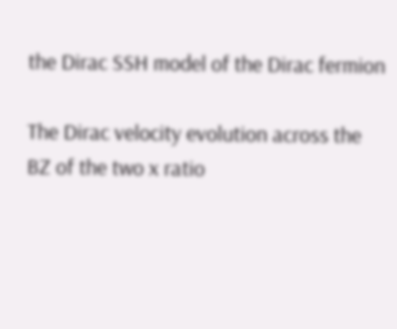the Dirac SSH model of the Dirac fermion

The Dirac velocity evolution across the BZ of the two x ratio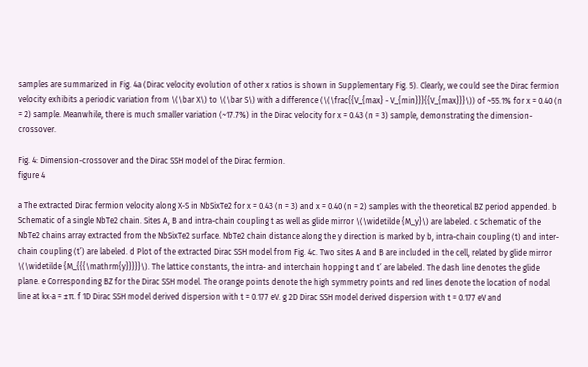samples are summarized in Fig. 4a (Dirac velocity evolution of other x ratios is shown in Supplementary Fig. 5). Clearly, we could see the Dirac fermion velocity exhibits a periodic variation from \(\bar X\) to \(\bar S\) with a difference (\(\frac{{V_{max} - V_{min}}}{{V_{max}}}\)) of ~55.1% for x = 0.40 (n = 2) sample. Meanwhile, there is much smaller variation (~17.7%) in the Dirac velocity for x = 0.43 (n = 3) sample, demonstrating the dimension-crossover.

Fig. 4: Dimension-crossover and the Dirac SSH model of the Dirac fermion.
figure 4

a The extracted Dirac fermion velocity along X-S in NbSixTe2 for x = 0.43 (n = 3) and x = 0.40 (n = 2) samples with the theoretical BZ period appended. b Schematic of a single NbTe2 chain. Sites A, B and intra-chain coupling t as well as glide mirror \(\widetilde {M_y}\) are labeled. c Schematic of the NbTe2 chains array extracted from the NbSixTe2 surface. NbTe2 chain distance along the y direction is marked by b, intra-chain coupling (t) and inter-chain coupling (t’) are labeled. d Plot of the extracted Dirac SSH model from Fig. 4c. Two sites A and B are included in the cell, related by glide mirror \(\widetilde {M_{{{\mathrm{y}}}}}\). The lattice constants, the intra- and interchain hopping t and t’ are labeled. The dash line denotes the glide plane. e Corresponding BZ for the Dirac SSH model. The orange points denote the high symmetry points and red lines denote the location of nodal line at kx·a = ±π. f 1D Dirac SSH model derived dispersion with t = 0.177 eV. g 2D Dirac SSH model derived dispersion with t = 0.177 eV and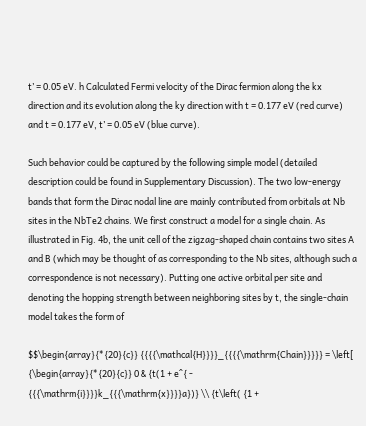t’ = 0.05 eV. h Calculated Fermi velocity of the Dirac fermion along the kx direction and its evolution along the ky direction with t = 0.177 eV (red curve) and t = 0.177 eV, t’ = 0.05 eV (blue curve).

Such behavior could be captured by the following simple model (detailed description could be found in Supplementary Discussion). The two low-energy bands that form the Dirac nodal line are mainly contributed from orbitals at Nb sites in the NbTe2 chains. We first construct a model for a single chain. As illustrated in Fig. 4b, the unit cell of the zigzag-shaped chain contains two sites A and B (which may be thought of as corresponding to the Nb sites, although such a correspondence is not necessary). Putting one active orbital per site and denoting the hopping strength between neighboring sites by t, the single-chain model takes the form of

$$\begin{array}{*{20}{c}} {{{{\mathcal{H}}}}_{{{{\mathrm{Chain}}}}} = \left[ {\begin{array}{*{20}{c}} 0 & {t(1 + e^{ - {{{\mathrm{i}}}}k_{{{\mathrm{x}}}}a})} \\ {t\left( {1 +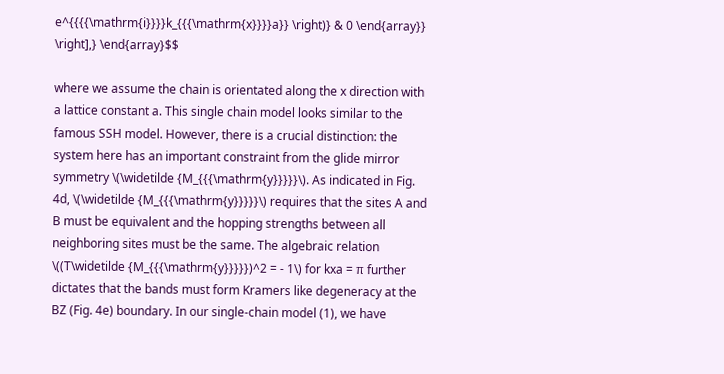e^{{{{\mathrm{i}}}}k_{{{\mathrm{x}}}}a}} \right)} & 0 \end{array}} \right],} \end{array}$$

where we assume the chain is orientated along the x direction with a lattice constant a. This single chain model looks similar to the famous SSH model. However, there is a crucial distinction: the system here has an important constraint from the glide mirror symmetry \(\widetilde {M_{{{\mathrm{y}}}}}\). As indicated in Fig. 4d, \(\widetilde {M_{{{\mathrm{y}}}}}\) requires that the sites A and B must be equivalent and the hopping strengths between all neighboring sites must be the same. The algebraic relation \((T\widetilde {M_{{{\mathrm{y}}}}})^2 = - 1\) for kxa = π further dictates that the bands must form Kramers like degeneracy at the BZ (Fig. 4e) boundary. In our single-chain model (1), we have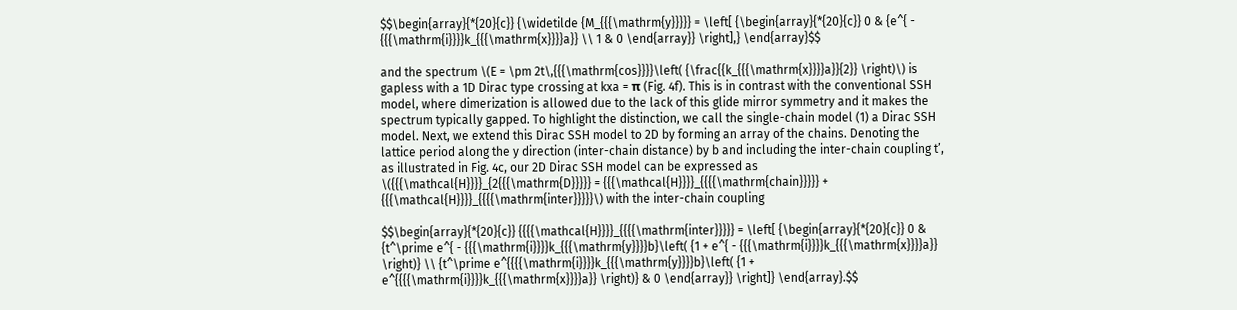$$\begin{array}{*{20}{c}} {\widetilde {M_{{{\mathrm{y}}}}} = \left[ {\begin{array}{*{20}{c}} 0 & {e^{ - {{{\mathrm{i}}}}k_{{{\mathrm{x}}}}a}} \\ 1 & 0 \end{array}} \right],} \end{array}$$

and the spectrum \(E = \pm 2t\,{{{\mathrm{cos}}}}\left( {\frac{{k_{{{\mathrm{x}}}}a}}{2}} \right)\) is gapless with a 1D Dirac type crossing at kxa = π (Fig. 4f). This is in contrast with the conventional SSH model, where dimerization is allowed due to the lack of this glide mirror symmetry and it makes the spectrum typically gapped. To highlight the distinction, we call the single-chain model (1) a Dirac SSH model. Next, we extend this Dirac SSH model to 2D by forming an array of the chains. Denoting the lattice period along the y direction (inter-chain distance) by b and including the inter-chain coupling t’, as illustrated in Fig. 4c, our 2D Dirac SSH model can be expressed as \({{{\mathcal{H}}}}_{2{{{\mathrm{D}}}}} = {{{\mathcal{H}}}}_{{{{\mathrm{chain}}}}} + {{{\mathcal{H}}}}_{{{{\mathrm{inter}}}}}\) with the inter-chain coupling

$$\begin{array}{*{20}{c}} {{{{\mathcal{H}}}}_{{{{\mathrm{inter}}}}} = \left[ {\begin{array}{*{20}{c}} 0 & {t^\prime e^{ - {{{\mathrm{i}}}}k_{{{\mathrm{y}}}}b}\left( {1 + e^{ - {{{\mathrm{i}}}}k_{{{\mathrm{x}}}}a}} \right)} \\ {t^\prime e^{{{{\mathrm{i}}}}k_{{{\mathrm{y}}}}b}\left( {1 + e^{{{{\mathrm{i}}}}k_{{{\mathrm{x}}}}a}} \right)} & 0 \end{array}} \right]} \end{array}.$$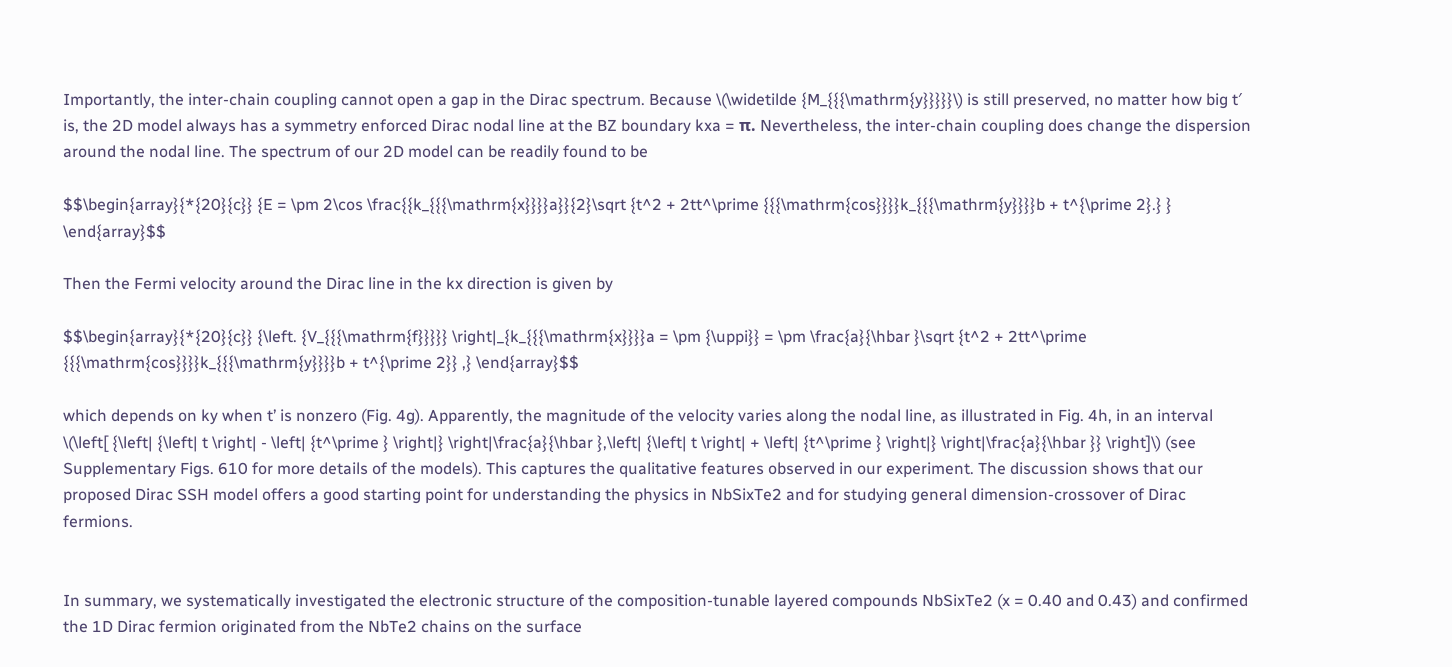Importantly, the inter-chain coupling cannot open a gap in the Dirac spectrum. Because \(\widetilde {M_{{{\mathrm{y}}}}}\) is still preserved, no matter how big t′ is, the 2D model always has a symmetry enforced Dirac nodal line at the BZ boundary kxa = π. Nevertheless, the inter-chain coupling does change the dispersion around the nodal line. The spectrum of our 2D model can be readily found to be

$$\begin{array}{*{20}{c}} {E = \pm 2\cos \frac{{k_{{{\mathrm{x}}}}a}}{2}\sqrt {t^2 + 2tt^\prime {{{\mathrm{cos}}}}k_{{{\mathrm{y}}}}b + t^{\prime 2}.} } \end{array}$$

Then the Fermi velocity around the Dirac line in the kx direction is given by

$$\begin{array}{*{20}{c}} {\left. {V_{{{\mathrm{f}}}}} \right|_{k_{{{\mathrm{x}}}}a = \pm {\uppi}} = \pm \frac{a}{\hbar }\sqrt {t^2 + 2tt^\prime {{{\mathrm{cos}}}}k_{{{\mathrm{y}}}}b + t^{\prime 2}} ,} \end{array}$$

which depends on ky when t’ is nonzero (Fig. 4g). Apparently, the magnitude of the velocity varies along the nodal line, as illustrated in Fig. 4h, in an interval \(\left[ {\left| {\left| t \right| - \left| {t^\prime } \right|} \right|\frac{a}{\hbar },\left| {\left| t \right| + \left| {t^\prime } \right|} \right|\frac{a}{\hbar }} \right]\) (see Supplementary Figs. 610 for more details of the models). This captures the qualitative features observed in our experiment. The discussion shows that our proposed Dirac SSH model offers a good starting point for understanding the physics in NbSixTe2 and for studying general dimension-crossover of Dirac fermions.


In summary, we systematically investigated the electronic structure of the composition-tunable layered compounds NbSixTe2 (x = 0.40 and 0.43) and confirmed the 1D Dirac fermion originated from the NbTe2 chains on the surface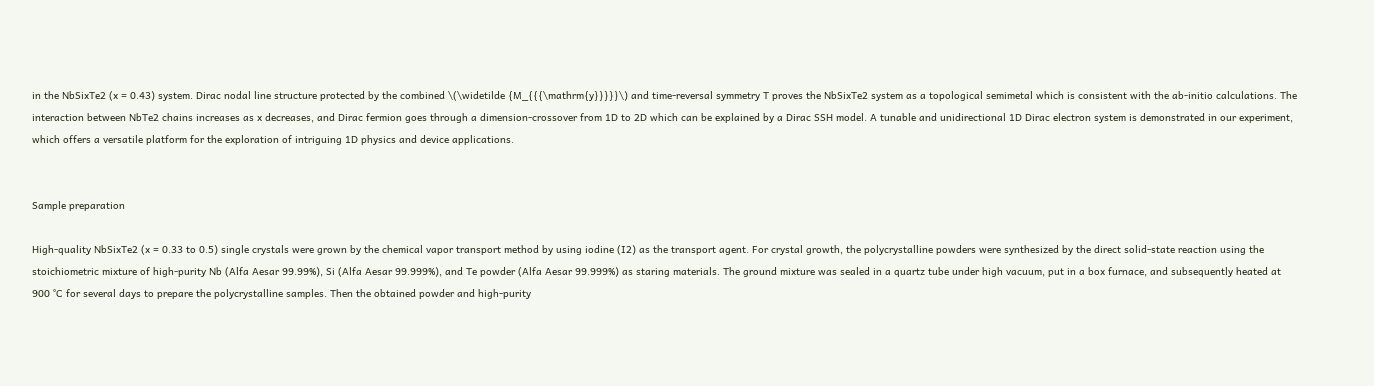in the NbSixTe2 (x = 0.43) system. Dirac nodal line structure protected by the combined \(\widetilde {M_{{{\mathrm{y}}}}}\) and time-reversal symmetry T proves the NbSixTe2 system as a topological semimetal which is consistent with the ab-initio calculations. The interaction between NbTe2 chains increases as x decreases, and Dirac fermion goes through a dimension-crossover from 1D to 2D which can be explained by a Dirac SSH model. A tunable and unidirectional 1D Dirac electron system is demonstrated in our experiment, which offers a versatile platform for the exploration of intriguing 1D physics and device applications.


Sample preparation

High-quality NbSixTe2 (x = 0.33 to 0.5) single crystals were grown by the chemical vapor transport method by using iodine (I2) as the transport agent. For crystal growth, the polycrystalline powders were synthesized by the direct solid-state reaction using the stoichiometric mixture of high-purity Nb (Alfa Aesar 99.99%), Si (Alfa Aesar 99.999%), and Te powder (Alfa Aesar 99.999%) as staring materials. The ground mixture was sealed in a quartz tube under high vacuum, put in a box furnace, and subsequently heated at 900 °C for several days to prepare the polycrystalline samples. Then the obtained powder and high-purity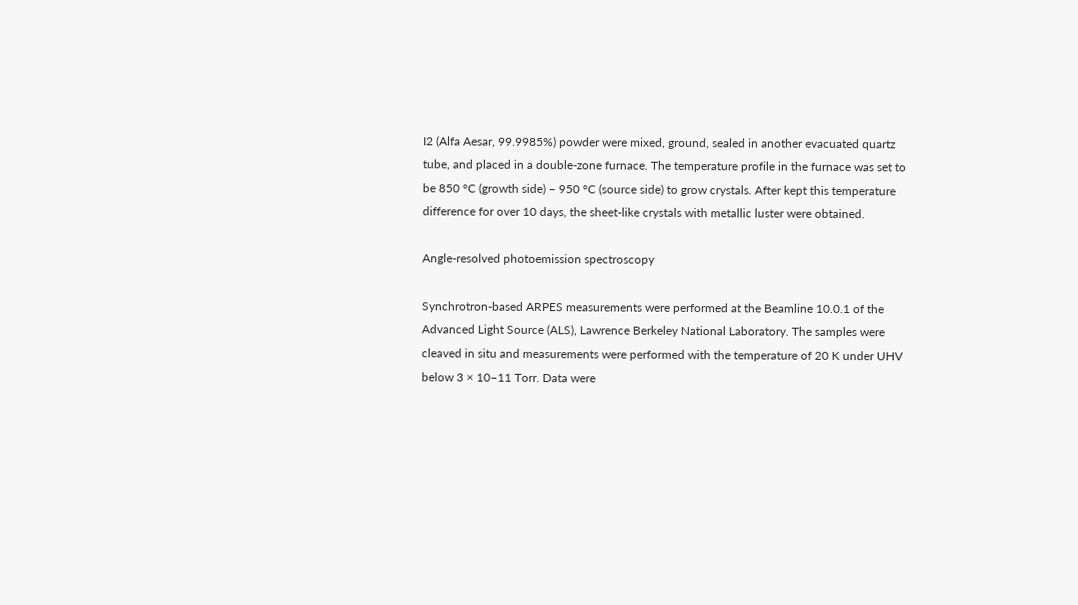I2 (Alfa Aesar, 99.9985%) powder were mixed, ground, sealed in another evacuated quartz tube, and placed in a double-zone furnace. The temperature profile in the furnace was set to be 850 °C (growth side) − 950 °C (source side) to grow crystals. After kept this temperature difference for over 10 days, the sheet-like crystals with metallic luster were obtained.

Angle-resolved photoemission spectroscopy

Synchrotron-based ARPES measurements were performed at the Beamline 10.0.1 of the Advanced Light Source (ALS), Lawrence Berkeley National Laboratory. The samples were cleaved in situ and measurements were performed with the temperature of 20 K under UHV below 3 × 10−11 Torr. Data were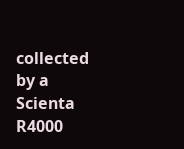collected by a Scienta R4000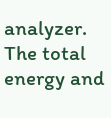analyzer. The total energy and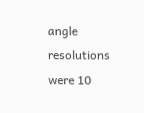angle resolutions were 10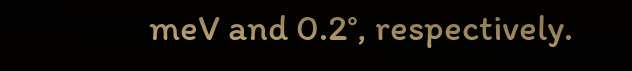meV and 0.2°, respectively.